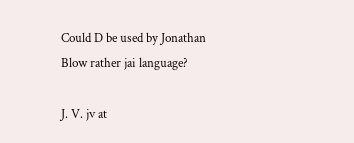Could D be used by Jonathan Blow rather jai language?

J. V. jv at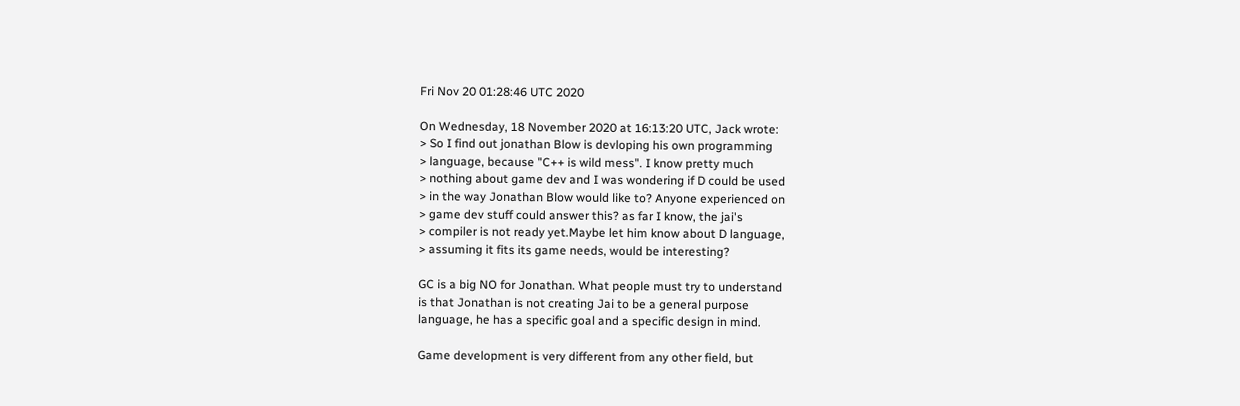Fri Nov 20 01:28:46 UTC 2020

On Wednesday, 18 November 2020 at 16:13:20 UTC, Jack wrote:
> So I find out jonathan Blow is devloping his own programming
> language, because "C++ is wild mess". I know pretty much
> nothing about game dev and I was wondering if D could be used
> in the way Jonathan Blow would like to? Anyone experienced on
> game dev stuff could answer this? as far I know, the jai's
> compiler is not ready yet.Maybe let him know about D language,
> assuming it fits its game needs, would be interesting?

GC is a big NO for Jonathan. What people must try to understand
is that Jonathan is not creating Jai to be a general purpose
language, he has a specific goal and a specific design in mind.

Game development is very different from any other field, but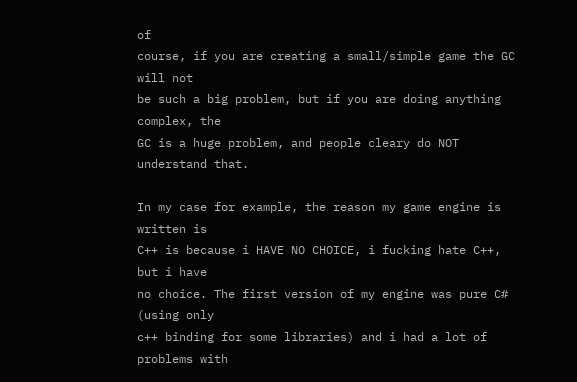of
course, if you are creating a small/simple game the GC will not
be such a big problem, but if you are doing anything complex, the
GC is a huge problem, and people cleary do NOT understand that.

In my case for example, the reason my game engine is written is
C++ is because i HAVE NO CHOICE, i fucking hate C++, but i have
no choice. The first version of my engine was pure C# (using only
c++ binding for some libraries) and i had a lot of problems with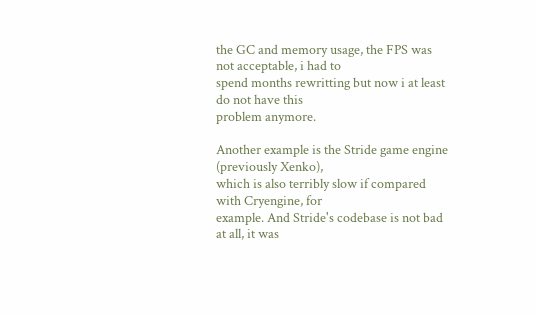the GC and memory usage, the FPS was not acceptable, i had to
spend months rewritting but now i at least do not have this
problem anymore.

Another example is the Stride game engine (previously Xenko),
which is also terribly slow if compared with Cryengine, for
example. And Stride's codebase is not bad at all, it was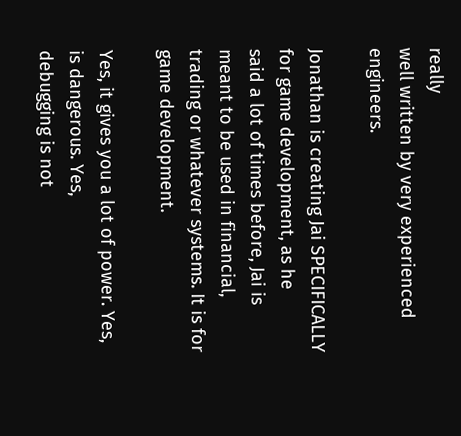really
well written by very experienced engineers.

Jonathan is creating Jai SPECIFICALLY for game development, as he
said a lot of times before, Jai is meant to be used in financial,
trading or whatever systems. It is for game development.

Yes, it gives you a lot of power. Yes, is dangerous. Yes,
debugging is not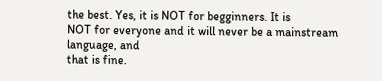the best. Yes, it is NOT for begginners. It is
NOT for everyone and it will never be a mainstream language, and
that is fine.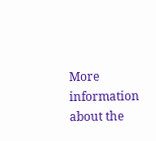More information about the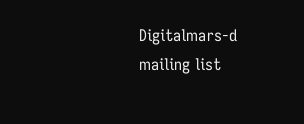Digitalmars-d mailing list